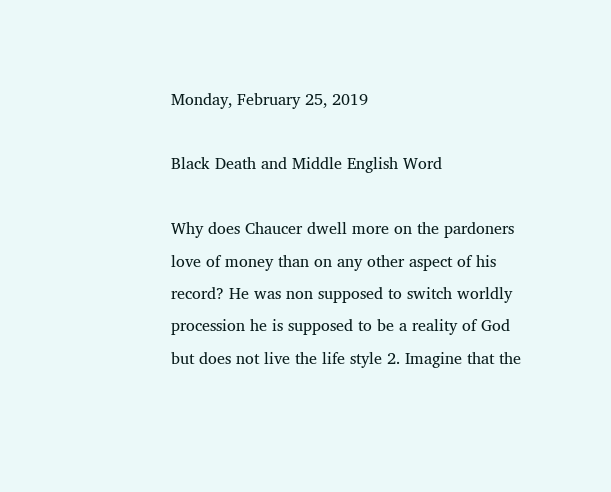Monday, February 25, 2019

Black Death and Middle English Word

Why does Chaucer dwell more on the pardoners love of money than on any other aspect of his record? He was non supposed to switch worldly procession he is supposed to be a reality of God but does not live the life style 2. Imagine that the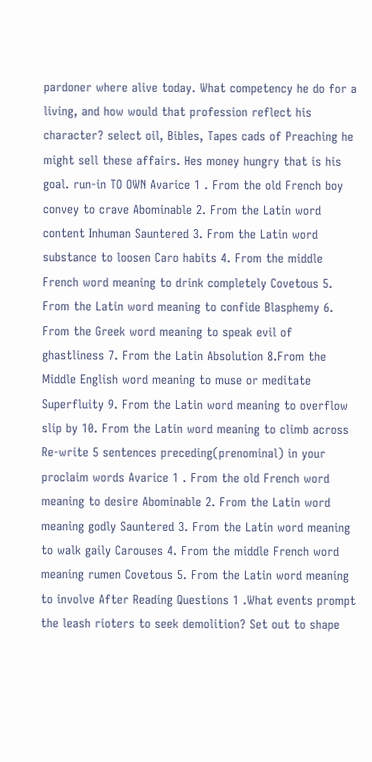pardoner where alive today. What competency he do for a living, and how would that profession reflect his character? select oil, Bibles, Tapes cads of Preaching he might sell these affairs. Hes money hungry that is his goal. run-in TO OWN Avarice 1 . From the old French boy convey to crave Abominable 2. From the Latin word content Inhuman Sauntered 3. From the Latin word substance to loosen Caro habits 4. From the middle French word meaning to drink completely Covetous 5. From the Latin word meaning to confide Blasphemy 6. From the Greek word meaning to speak evil of ghastliness 7. From the Latin Absolution 8.From the Middle English word meaning to muse or meditate Superfluity 9. From the Latin word meaning to overflow slip by 10. From the Latin word meaning to climb across Re-write 5 sentences preceding(prenominal) in your proclaim words Avarice 1 . From the old French word meaning to desire Abominable 2. From the Latin word meaning godly Sauntered 3. From the Latin word meaning to walk gaily Carouses 4. From the middle French word meaning rumen Covetous 5. From the Latin word meaning to involve After Reading Questions 1 .What events prompt the leash rioters to seek demolition? Set out to shape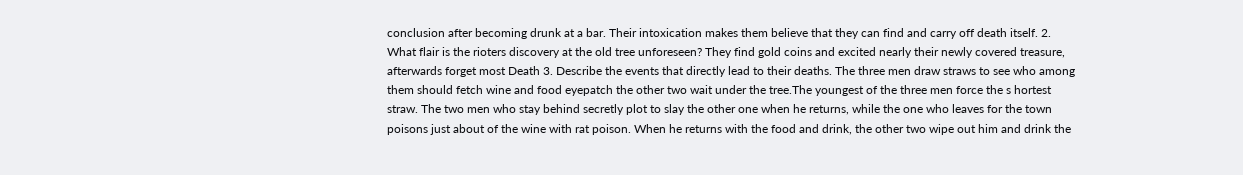conclusion after becoming drunk at a bar. Their intoxication makes them believe that they can find and carry off death itself. 2. What flair is the rioters discovery at the old tree unforeseen? They find gold coins and excited nearly their newly covered treasure, afterwards forget most Death 3. Describe the events that directly lead to their deaths. The three men draw straws to see who among them should fetch wine and food eyepatch the other two wait under the tree.The youngest of the three men force the s hortest straw. The two men who stay behind secretly plot to slay the other one when he returns, while the one who leaves for the town poisons just about of the wine with rat poison. When he returns with the food and drink, the other two wipe out him and drink the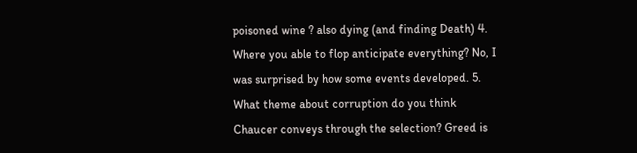poisoned wine ? also dying (and finding Death) 4. Where you able to flop anticipate everything? No, I was surprised by how some events developed. 5. What theme about corruption do you think Chaucer conveys through the selection? Greed is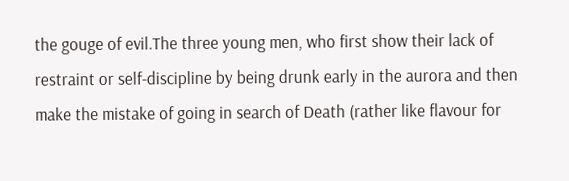the gouge of evil.The three young men, who first show their lack of restraint or self-discipline by being drunk early in the aurora and then make the mistake of going in search of Death (rather like flavour for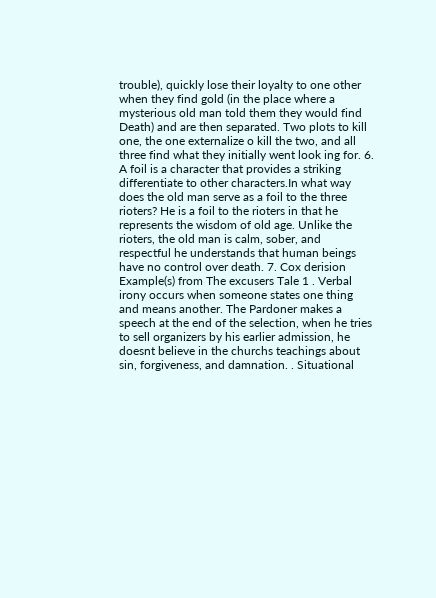trouble), quickly lose their loyalty to one other when they find gold (in the place where a mysterious old man told them they would find Death) and are then separated. Two plots to kill one, the one externalize o kill the two, and all three find what they initially went look ing for. 6. A foil is a character that provides a striking differentiate to other characters.In what way does the old man serve as a foil to the three rioters? He is a foil to the rioters in that he represents the wisdom of old age. Unlike the rioters, the old man is calm, sober, and respectful he understands that human beings have no control over death. 7. Cox derision Example(s) from The excusers Tale 1 . Verbal irony occurs when someone states one thing and means another. The Pardoner makes a speech at the end of the selection, when he tries to sell organizers by his earlier admission, he doesnt believe in the churchs teachings about sin, forgiveness, and damnation. . Situational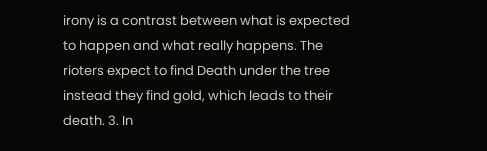irony is a contrast between what is expected to happen and what really happens. The rioters expect to find Death under the tree instead they find gold, which leads to their death. 3. In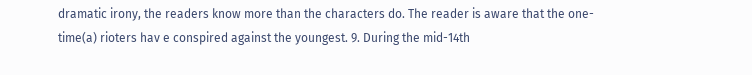dramatic irony, the readers know more than the characters do. The reader is aware that the one-time(a) rioters hav e conspired against the youngest. 9. During the mid-14th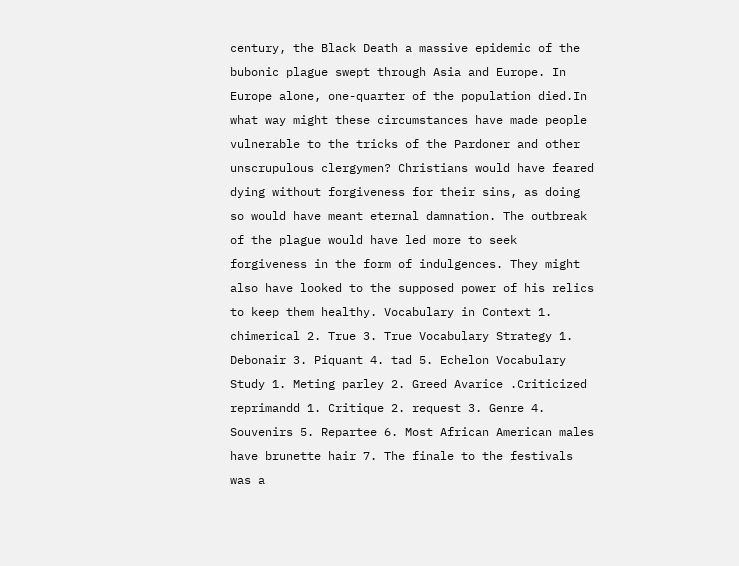century, the Black Death a massive epidemic of the bubonic plague swept through Asia and Europe. In Europe alone, one-quarter of the population died.In what way might these circumstances have made people vulnerable to the tricks of the Pardoner and other unscrupulous clergymen? Christians would have feared dying without forgiveness for their sins, as doing so would have meant eternal damnation. The outbreak of the plague would have led more to seek forgiveness in the form of indulgences. They might also have looked to the supposed power of his relics to keep them healthy. Vocabulary in Context 1. chimerical 2. True 3. True Vocabulary Strategy 1. Debonair 3. Piquant 4. tad 5. Echelon Vocabulary Study 1. Meting parley 2. Greed Avarice .Criticized reprimandd 1. Critique 2. request 3. Genre 4. Souvenirs 5. Repartee 6. Most African American males have brunette hair 7. The finale to the festivals was a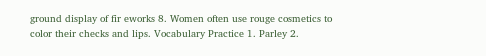ground display of fir eworks 8. Women often use rouge cosmetics to color their checks and lips. Vocabulary Practice 1. Parley 2.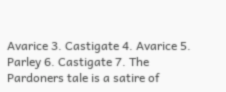Avarice 3. Castigate 4. Avarice 5. Parley 6. Castigate 7. The Pardoners tale is a satire of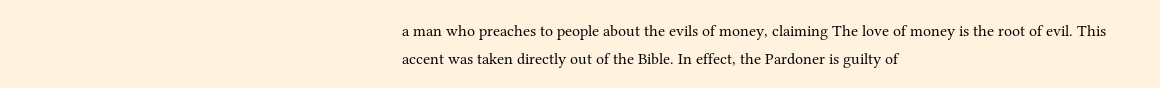a man who preaches to people about the evils of money, claiming The love of money is the root of evil. This accent was taken directly out of the Bible. In effect, the Pardoner is guilty of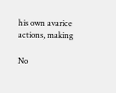his own avarice actions, making

No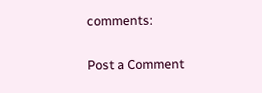comments:

Post a Comment